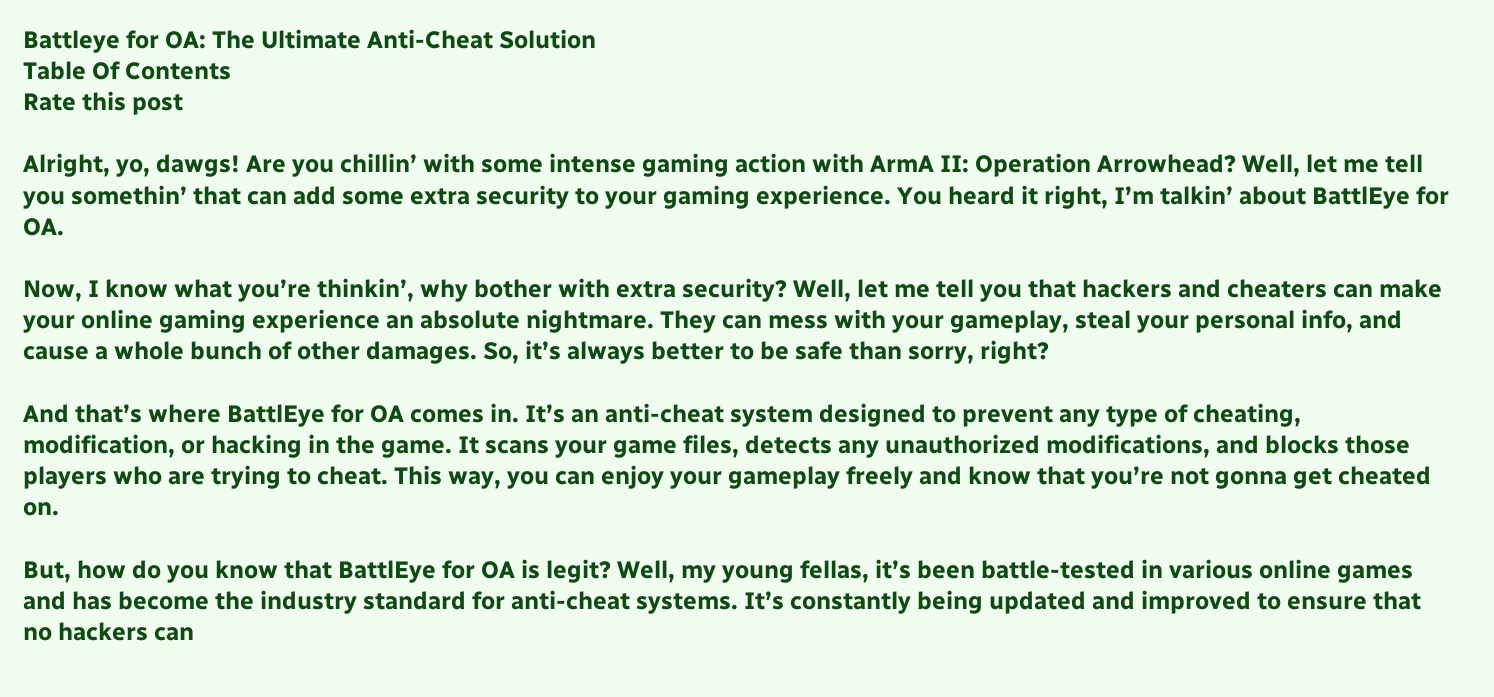Battleye for OA: The Ultimate Anti-Cheat Solution
Table Of Contents
Rate this post

Alright, yo, dawgs! Are you chillin’ with some intense gaming action with ArmA II: Operation Arrowhead? Well, let me tell you somethin’ that can add some extra security to your gaming experience. You heard it right, I’m talkin’ about BattlEye for OA.

Now, I know what you’re thinkin’, why bother with extra security? Well, let me tell you that hackers and cheaters can make your online gaming experience an absolute nightmare. They can mess with your gameplay, steal your personal info, and cause a whole bunch of other damages. So, it’s always better to be safe than sorry, right?

And that’s where BattlEye for OA comes in. It’s an anti-cheat system designed to prevent any type of cheating, modification, or hacking in the game. It scans your game files, detects any unauthorized modifications, and blocks those players who are trying to cheat. This way, you can enjoy your gameplay freely and know that you’re not gonna get cheated on.

But, how do you know that BattlEye for OA is legit? Well, my young fellas, it’s been battle-tested in various online games and has become the industry standard for anti-cheat systems. It’s constantly being updated and improved to ensure that no hackers can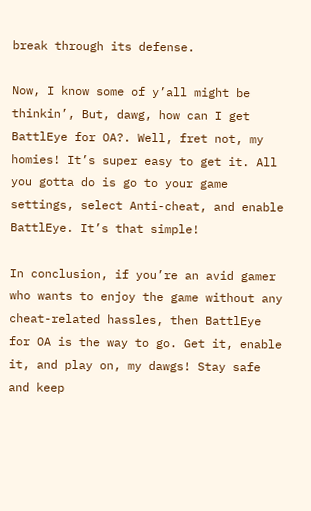break through its defense.

Now, I know some of y’all might be thinkin’, But, dawg, how can I get BattlEye for OA?. Well, fret not, my homies! It’s super easy to get it. All you gotta do is go to your game settings, select Anti-cheat, and enable BattlEye. It’s that simple!

In conclusion, if you’re an avid gamer who wants to enjoy the game without any cheat-related hassles, then BattlEye for OA is the way to go. Get it, enable it, and play on, my dawgs! Stay safe and keep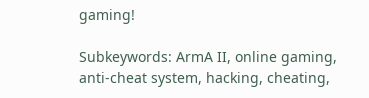gaming!

Subkeywords: ArmA II, online gaming, anti-cheat system, hacking, cheating,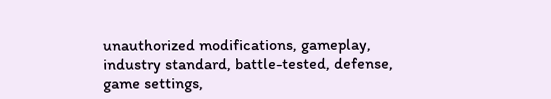unauthorized modifications, gameplay, industry standard, battle-tested, defense, game settings,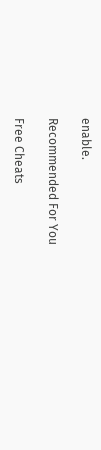enable.

Recommended For You

Free Cheats